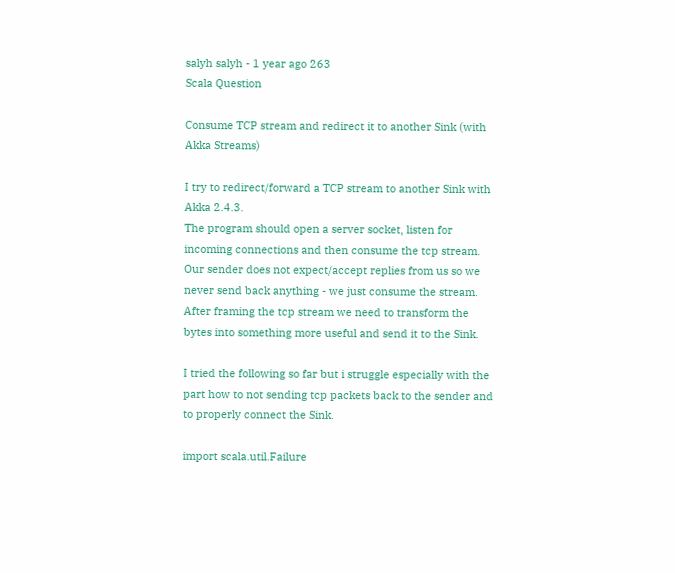salyh salyh - 1 year ago 263
Scala Question

Consume TCP stream and redirect it to another Sink (with Akka Streams)

I try to redirect/forward a TCP stream to another Sink with Akka 2.4.3.
The program should open a server socket, listen for incoming connections and then consume the tcp stream. Our sender does not expect/accept replies from us so we never send back anything - we just consume the stream. After framing the tcp stream we need to transform the bytes into something more useful and send it to the Sink.

I tried the following so far but i struggle especially with the part how to not sending tcp packets back to the sender and to properly connect the Sink.

import scala.util.Failure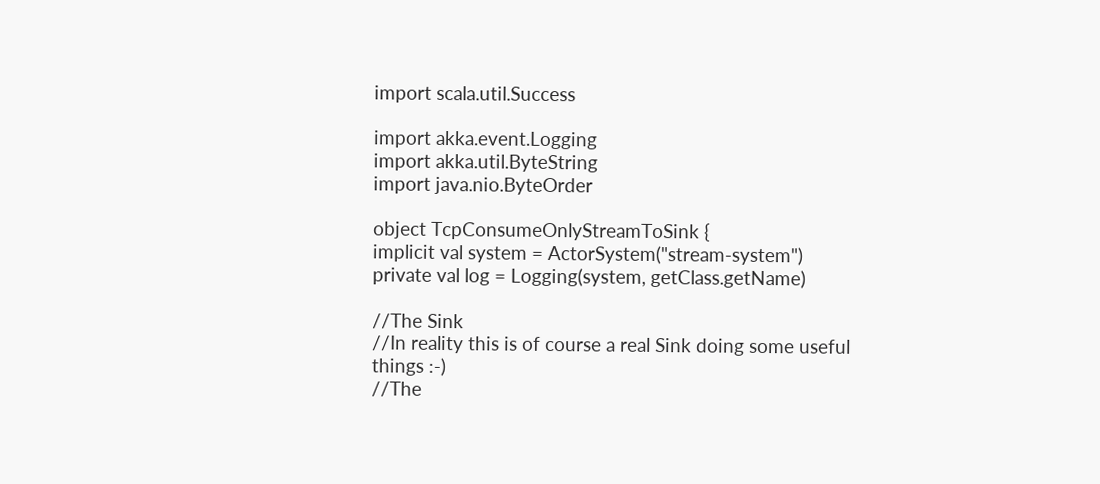import scala.util.Success

import akka.event.Logging
import akka.util.ByteString
import java.nio.ByteOrder

object TcpConsumeOnlyStreamToSink {
implicit val system = ActorSystem("stream-system")
private val log = Logging(system, getClass.getName)

//The Sink
//In reality this is of course a real Sink doing some useful things :-)
//The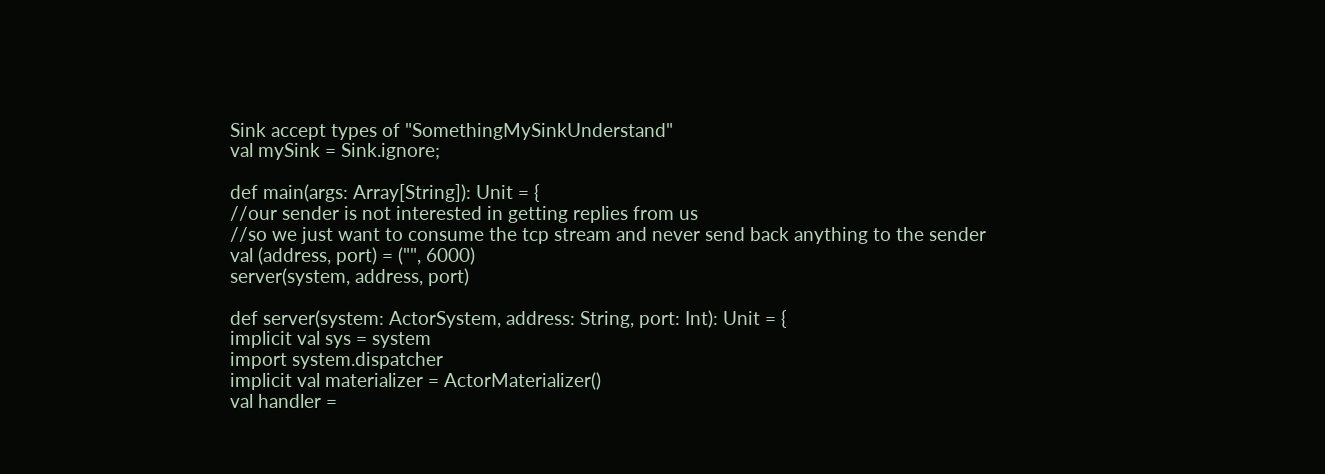Sink accept types of "SomethingMySinkUnderstand"
val mySink = Sink.ignore;

def main(args: Array[String]): Unit = {
//our sender is not interested in getting replies from us
//so we just want to consume the tcp stream and never send back anything to the sender
val (address, port) = ("", 6000)
server(system, address, port)

def server(system: ActorSystem, address: String, port: Int): Unit = {
implicit val sys = system
import system.dispatcher
implicit val materializer = ActorMaterializer()
val handler =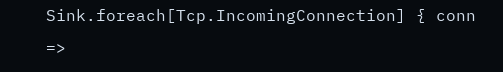Sink.foreach[Tcp.IncomingConnection] { conn =>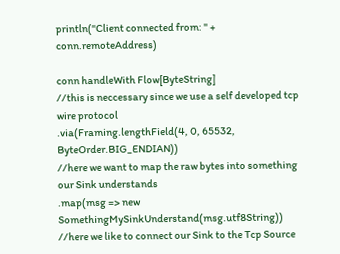println("Client connected from: " + conn.remoteAddress)

conn handleWith Flow[ByteString]
//this is neccessary since we use a self developed tcp wire protocol
.via(Framing.lengthField(4, 0, 65532, ByteOrder.BIG_ENDIAN))
//here we want to map the raw bytes into something our Sink understands
.map(msg => new SomethingMySinkUnderstand(msg.utf8String))
//here we like to connect our Sink to the Tcp Source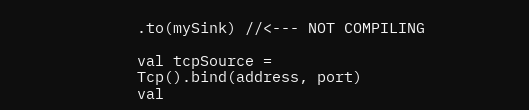.to(mySink) //<--- NOT COMPILING

val tcpSource = Tcp().bind(address, port)
val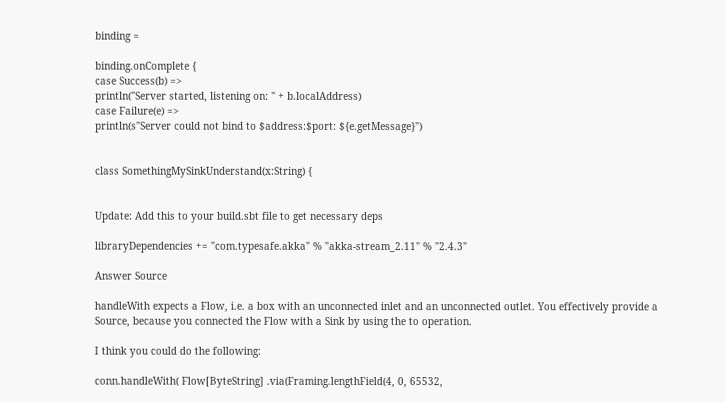binding =

binding.onComplete {
case Success(b) =>
println("Server started, listening on: " + b.localAddress)
case Failure(e) =>
println(s"Server could not bind to $address:$port: ${e.getMessage}")


class SomethingMySinkUnderstand(x:String) {


Update: Add this to your build.sbt file to get necessary deps

libraryDependencies += "com.typesafe.akka" % "akka-stream_2.11" % "2.4.3"

Answer Source

handleWith expects a Flow, i.e. a box with an unconnected inlet and an unconnected outlet. You effectively provide a Source, because you connected the Flow with a Sink by using the to operation.

I think you could do the following:

conn.handleWith( Flow[ByteString] .via(Framing.lengthField(4, 0, 65532,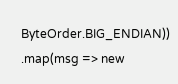ByteOrder.BIG_ENDIAN)) .map(msg => new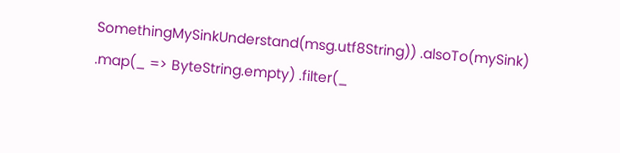SomethingMySinkUnderstand(msg.utf8String)) .alsoTo(mySink) .map(_ => ByteString.empty) .filter(_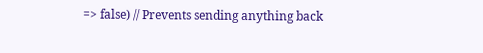=> false) // Prevents sending anything back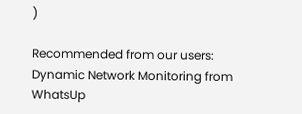)

Recommended from our users: Dynamic Network Monitoring from WhatsUp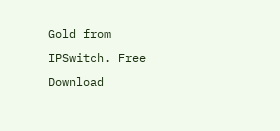Gold from IPSwitch. Free Download